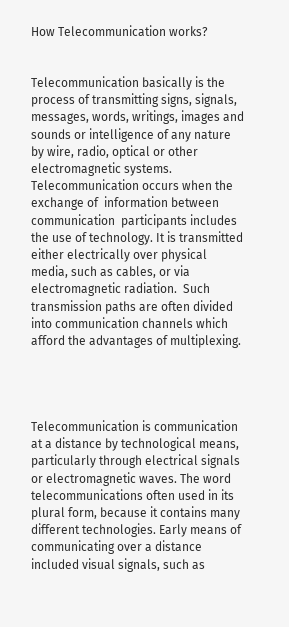How Telecommunication works?


Telecommunication basically is the process of transmitting signs, signals, messages, words, writings, images and sounds or intelligence of any nature by wire, radio, optical or other electromagnetic systems. Telecommunication occurs when the exchange of  information between  communication  participants includes the use of technology. It is transmitted either electrically over physical media, such as cables, or via electromagnetic radiation.  Such transmission paths are often divided into communication channels which afford the advantages of multiplexing.




Telecommunication is communication at a distance by technological means, particularly through electrical signals or electromagnetic waves. The word telecommunications often used in its plural form, because it contains many different technologies. Early means of communicating over a distance included visual signals, such as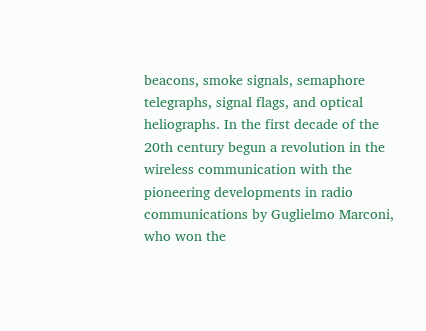beacons, smoke signals, semaphore telegraphs, signal flags, and optical heliographs. In the first decade of the 20th century begun a revolution in the wireless communication with the pioneering developments in radio communications by Guglielmo Marconi, who won the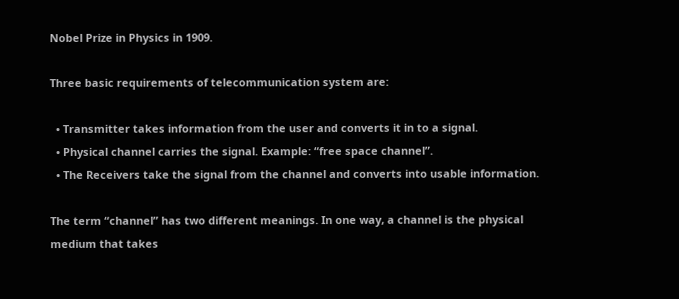Nobel Prize in Physics in 1909.

Three basic requirements of telecommunication system are:

  • Transmitter takes information from the user and converts it in to a signal.
  • Physical channel carries the signal. Example: “free space channel”.
  • The Receivers take the signal from the channel and converts into usable information.

The term “channel” has two different meanings. In one way, a channel is the physical medium that takes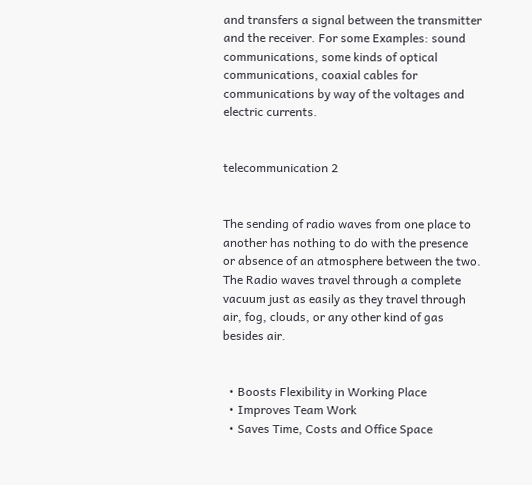and transfers a signal between the transmitter and the receiver. For some Examples: sound communications, some kinds of optical communications, coaxial cables for communications by way of the voltages and electric currents.


telecommunication 2


The sending of radio waves from one place to another has nothing to do with the presence or absence of an atmosphere between the two. The Radio waves travel through a complete vacuum just as easily as they travel through air, fog, clouds, or any other kind of gas besides air.


  • Boosts Flexibility in Working Place
  • Improves Team Work
  • Saves Time, Costs and Office Space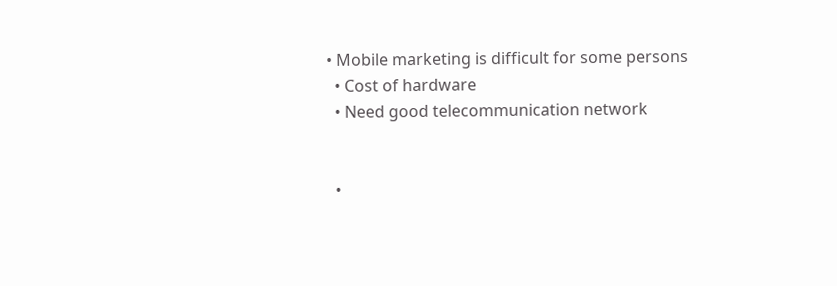• Mobile marketing is difficult for some persons
  • Cost of hardware
  • Need good telecommunication network


  •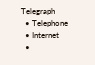Telegraph
  • Telephone
  • Internet
  •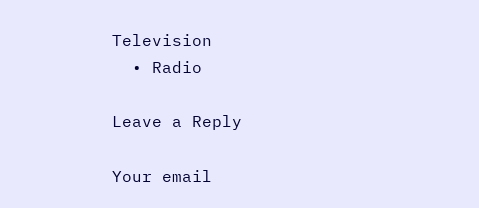Television
  • Radio

Leave a Reply

Your email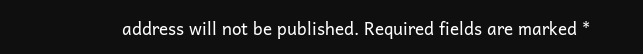address will not be published. Required fields are marked *